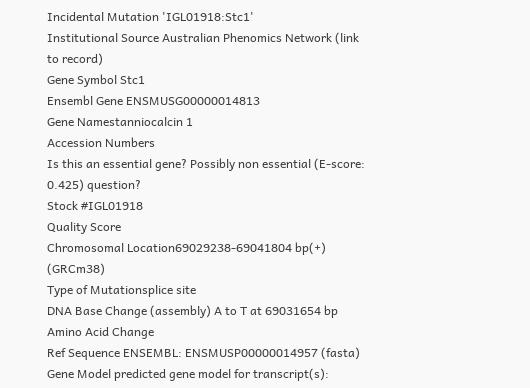Incidental Mutation 'IGL01918:Stc1'
Institutional Source Australian Phenomics Network (link to record)
Gene Symbol Stc1
Ensembl Gene ENSMUSG00000014813
Gene Namestanniocalcin 1
Accession Numbers
Is this an essential gene? Possibly non essential (E-score: 0.425) question?
Stock #IGL01918
Quality Score
Chromosomal Location69029238-69041804 bp(+) (GRCm38)
Type of Mutationsplice site
DNA Base Change (assembly) A to T at 69031654 bp
Amino Acid Change
Ref Sequence ENSEMBL: ENSMUSP00000014957 (fasta)
Gene Model predicted gene model for transcript(s):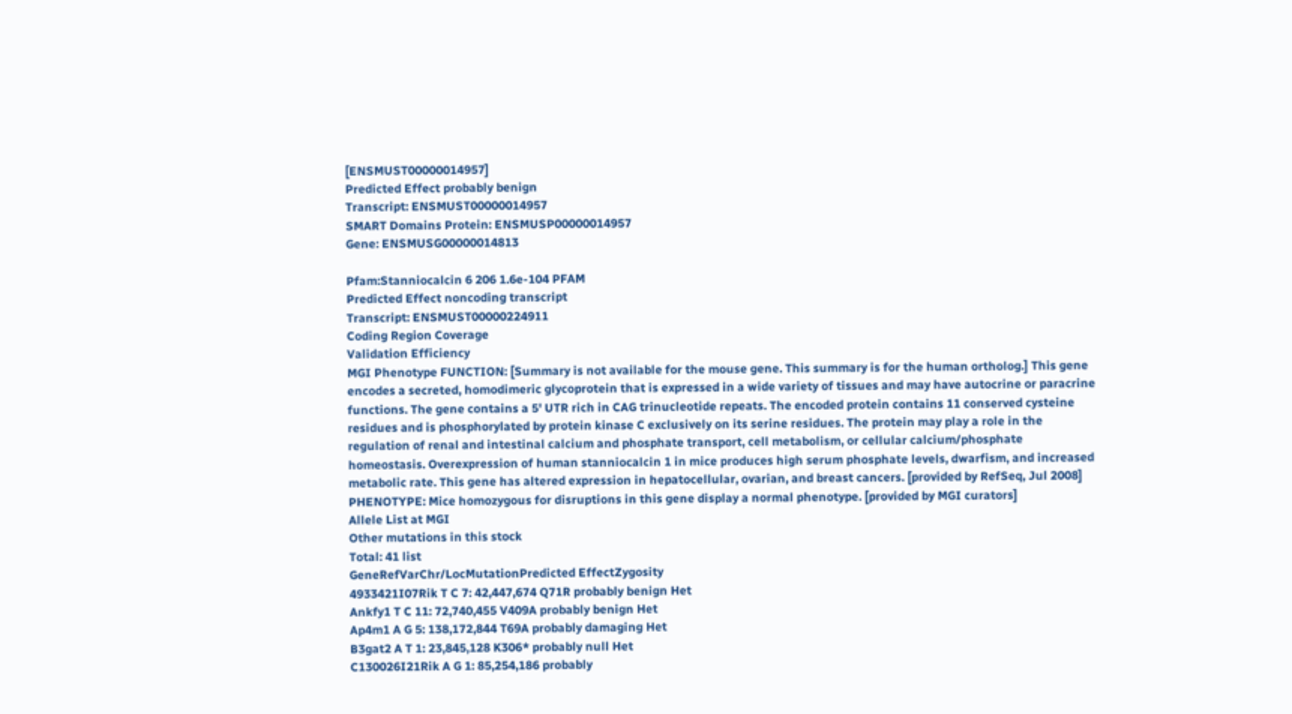[ENSMUST00000014957]
Predicted Effect probably benign
Transcript: ENSMUST00000014957
SMART Domains Protein: ENSMUSP00000014957
Gene: ENSMUSG00000014813

Pfam:Stanniocalcin 6 206 1.6e-104 PFAM
Predicted Effect noncoding transcript
Transcript: ENSMUST00000224911
Coding Region Coverage
Validation Efficiency
MGI Phenotype FUNCTION: [Summary is not available for the mouse gene. This summary is for the human ortholog.] This gene encodes a secreted, homodimeric glycoprotein that is expressed in a wide variety of tissues and may have autocrine or paracrine functions. The gene contains a 5' UTR rich in CAG trinucleotide repeats. The encoded protein contains 11 conserved cysteine residues and is phosphorylated by protein kinase C exclusively on its serine residues. The protein may play a role in the regulation of renal and intestinal calcium and phosphate transport, cell metabolism, or cellular calcium/phosphate homeostasis. Overexpression of human stanniocalcin 1 in mice produces high serum phosphate levels, dwarfism, and increased metabolic rate. This gene has altered expression in hepatocellular, ovarian, and breast cancers. [provided by RefSeq, Jul 2008]
PHENOTYPE: Mice homozygous for disruptions in this gene display a normal phenotype. [provided by MGI curators]
Allele List at MGI
Other mutations in this stock
Total: 41 list
GeneRefVarChr/LocMutationPredicted EffectZygosity
4933421I07Rik T C 7: 42,447,674 Q71R probably benign Het
Ankfy1 T C 11: 72,740,455 V409A probably benign Het
Ap4m1 A G 5: 138,172,844 T69A probably damaging Het
B3gat2 A T 1: 23,845,128 K306* probably null Het
C130026I21Rik A G 1: 85,254,186 probably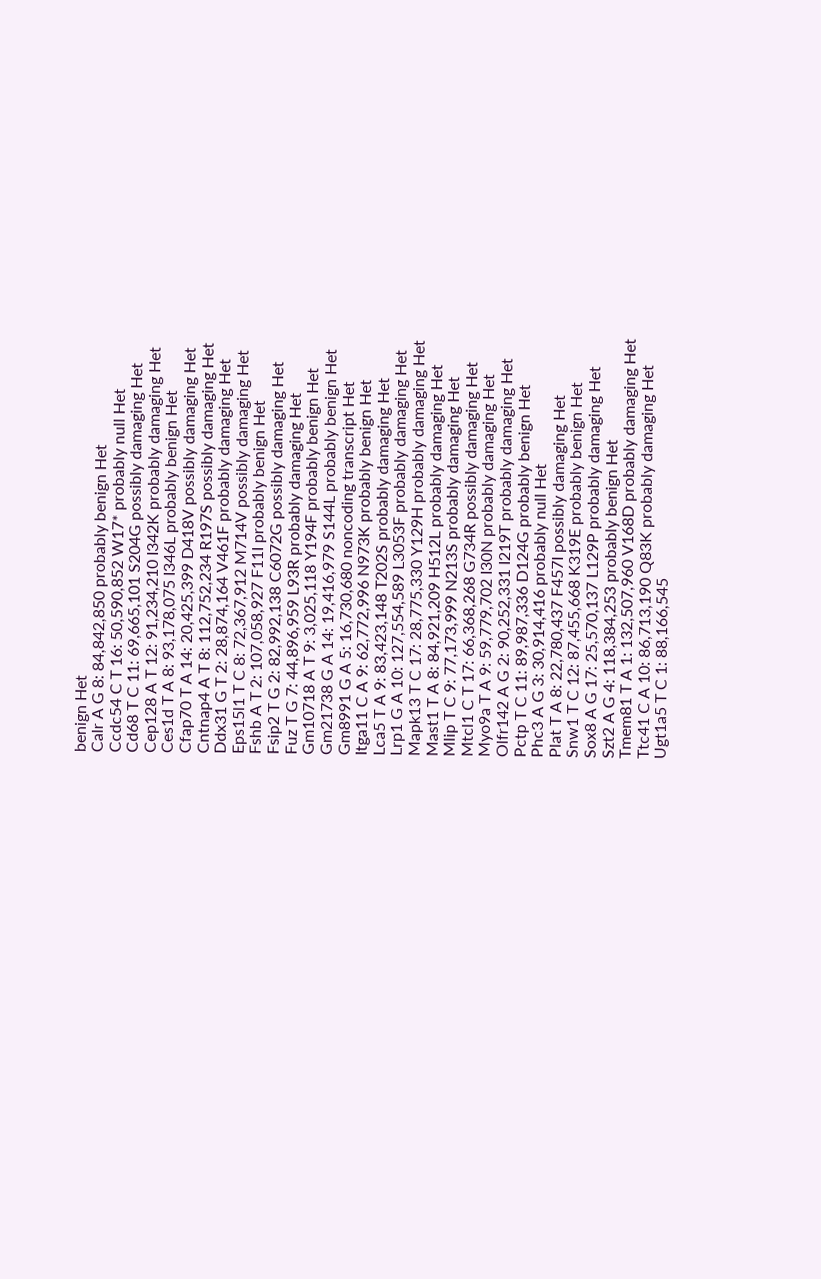benign Het
Calr A G 8: 84,842,850 probably benign Het
Ccdc54 C T 16: 50,590,852 W17* probably null Het
Cd68 T C 11: 69,665,101 S204G possibly damaging Het
Cep128 A T 12: 91,234,210 I342K probably damaging Het
Ces1d T A 8: 93,178,075 I346L probably benign Het
Cfap70 T A 14: 20,425,399 D418V possibly damaging Het
Cntnap4 A T 8: 112,752,234 R197S possibly damaging Het
Ddx31 G T 2: 28,874,164 V461F probably damaging Het
Eps15l1 T C 8: 72,367,912 M714V possibly damaging Het
Fshb A T 2: 107,058,927 F11I probably benign Het
Fsip2 T G 2: 82,992,138 C6072G possibly damaging Het
Fuz T G 7: 44,896,959 L93R probably damaging Het
Gm10718 A T 9: 3,025,118 Y194F probably benign Het
Gm21738 G A 14: 19,416,979 S144L probably benign Het
Gm8991 G A 5: 16,730,680 noncoding transcript Het
Itga11 C A 9: 62,772,996 N973K probably benign Het
Lca5 T A 9: 83,423,148 T202S probably damaging Het
Lrp1 G A 10: 127,554,589 L3053F probably damaging Het
Mapk13 T C 17: 28,775,330 Y129H probably damaging Het
Mast1 T A 8: 84,921,209 H512L probably damaging Het
Mlip T C 9: 77,173,999 N213S probably damaging Het
Mtcl1 C T 17: 66,368,268 G734R possibly damaging Het
Myo9a T A 9: 59,779,702 I30N probably damaging Het
Olfr142 A G 2: 90,252,331 I219T probably damaging Het
Pctp T C 11: 89,987,336 D124G probably benign Het
Phc3 A G 3: 30,914,416 probably null Het
Plat T A 8: 22,780,437 F457I possibly damaging Het
Snw1 T C 12: 87,455,668 K319E probably benign Het
Sox8 A G 17: 25,570,137 L129P probably damaging Het
Szt2 A G 4: 118,384,253 probably benign Het
Tmem81 T A 1: 132,507,960 V168D probably damaging Het
Ttc41 C A 10: 86,713,190 Q83K probably damaging Het
Ugt1a5 T C 1: 88,166,545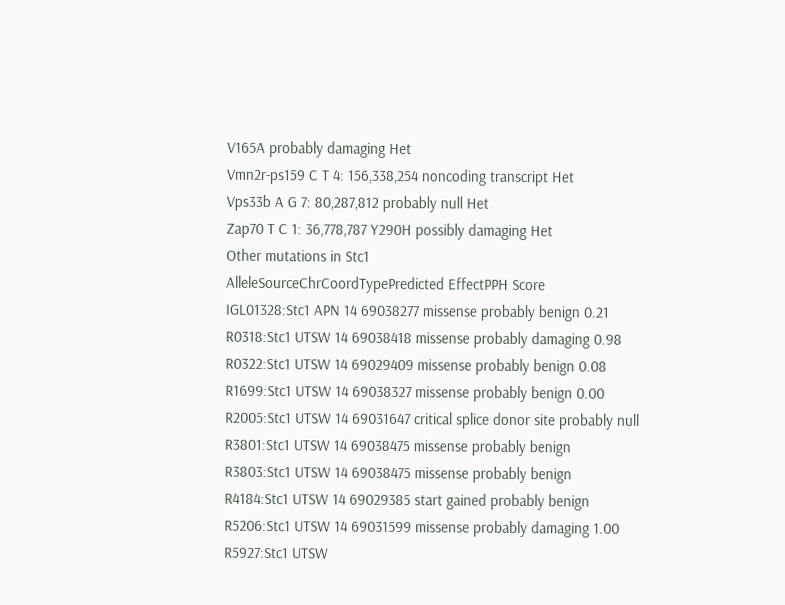V165A probably damaging Het
Vmn2r-ps159 C T 4: 156,338,254 noncoding transcript Het
Vps33b A G 7: 80,287,812 probably null Het
Zap70 T C 1: 36,778,787 Y290H possibly damaging Het
Other mutations in Stc1
AlleleSourceChrCoordTypePredicted EffectPPH Score
IGL01328:Stc1 APN 14 69038277 missense probably benign 0.21
R0318:Stc1 UTSW 14 69038418 missense probably damaging 0.98
R0322:Stc1 UTSW 14 69029409 missense probably benign 0.08
R1699:Stc1 UTSW 14 69038327 missense probably benign 0.00
R2005:Stc1 UTSW 14 69031647 critical splice donor site probably null
R3801:Stc1 UTSW 14 69038475 missense probably benign
R3803:Stc1 UTSW 14 69038475 missense probably benign
R4184:Stc1 UTSW 14 69029385 start gained probably benign
R5206:Stc1 UTSW 14 69031599 missense probably damaging 1.00
R5927:Stc1 UTSW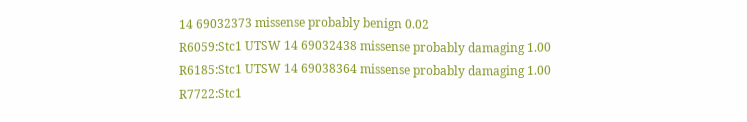14 69032373 missense probably benign 0.02
R6059:Stc1 UTSW 14 69032438 missense probably damaging 1.00
R6185:Stc1 UTSW 14 69038364 missense probably damaging 1.00
R7722:Stc1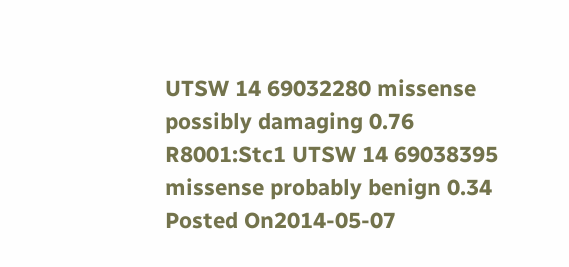UTSW 14 69032280 missense possibly damaging 0.76
R8001:Stc1 UTSW 14 69038395 missense probably benign 0.34
Posted On2014-05-07